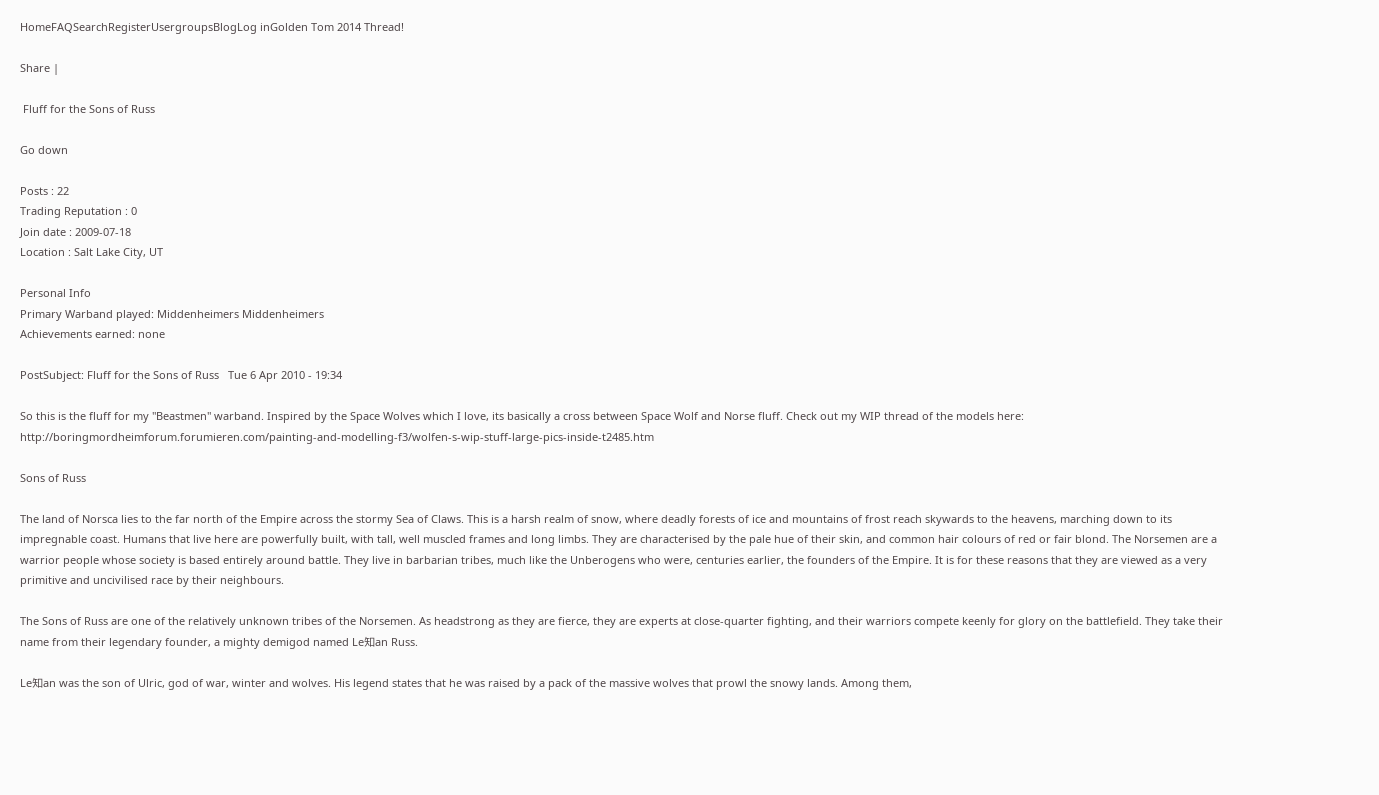HomeFAQSearchRegisterUsergroupsBlogLog inGolden Tom 2014 Thread!

Share |

 Fluff for the Sons of Russ

Go down

Posts : 22
Trading Reputation : 0
Join date : 2009-07-18
Location : Salt Lake City, UT

Personal Info
Primary Warband played: Middenheimers Middenheimers
Achievements earned: none

PostSubject: Fluff for the Sons of Russ   Tue 6 Apr 2010 - 19:34

So this is the fluff for my "Beastmen" warband. Inspired by the Space Wolves which I love, its basically a cross between Space Wolf and Norse fluff. Check out my WIP thread of the models here: http://boringmordheimforum.forumieren.com/painting-and-modelling-f3/wolfen-s-wip-stuff-large-pics-inside-t2485.htm

Sons of Russ

The land of Norsca lies to the far north of the Empire across the stormy Sea of Claws. This is a harsh realm of snow, where deadly forests of ice and mountains of frost reach skywards to the heavens, marching down to its impregnable coast. Humans that live here are powerfully built, with tall, well muscled frames and long limbs. They are characterised by the pale hue of their skin, and common hair colours of red or fair blond. The Norsemen are a warrior people whose society is based entirely around battle. They live in barbarian tribes, much like the Unberogens who were, centuries earlier, the founders of the Empire. It is for these reasons that they are viewed as a very primitive and uncivilised race by their neighbours.

The Sons of Russ are one of the relatively unknown tribes of the Norsemen. As headstrong as they are fierce, they are experts at close-quarter fighting, and their warriors compete keenly for glory on the battlefield. They take their name from their legendary founder, a mighty demigod named Le知an Russ.

Le知an was the son of Ulric, god of war, winter and wolves. His legend states that he was raised by a pack of the massive wolves that prowl the snowy lands. Among them,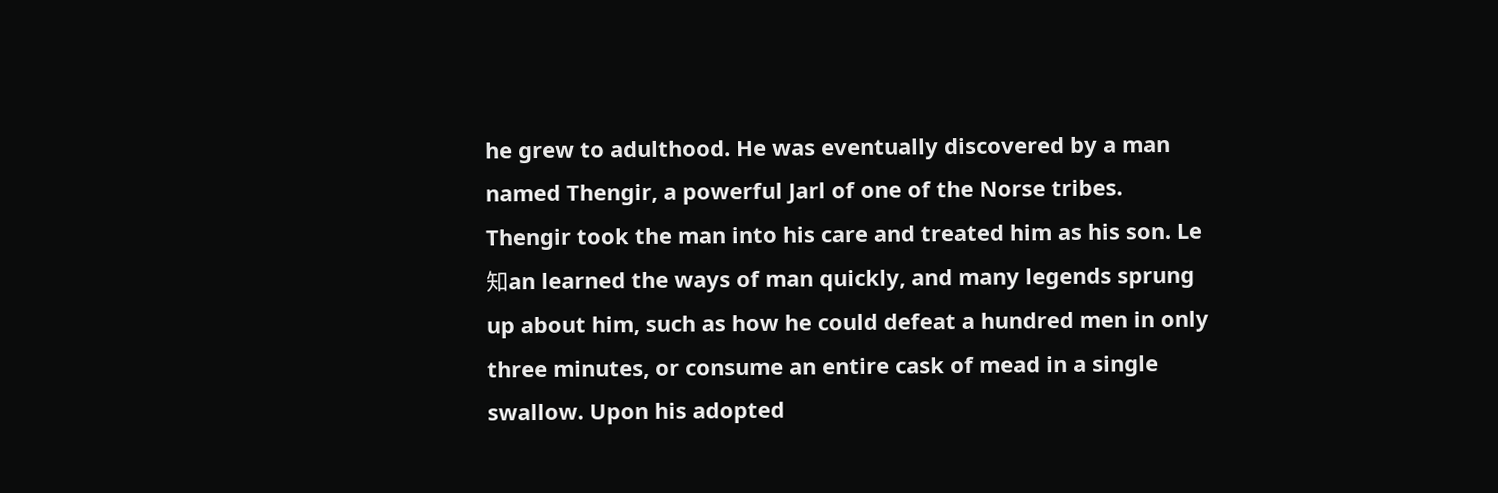he grew to adulthood. He was eventually discovered by a man named Thengir, a powerful Jarl of one of the Norse tribes. Thengir took the man into his care and treated him as his son. Le知an learned the ways of man quickly, and many legends sprung up about him, such as how he could defeat a hundred men in only three minutes, or consume an entire cask of mead in a single swallow. Upon his adopted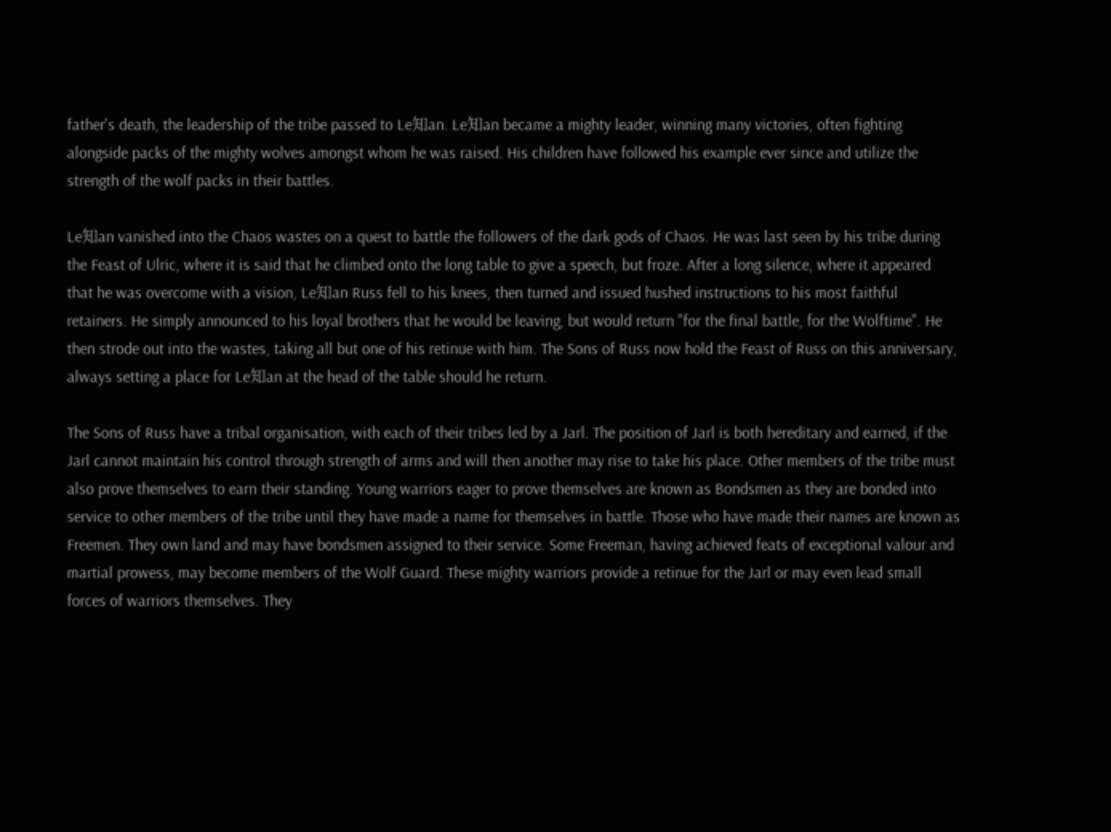father's death, the leadership of the tribe passed to Le知an. Le知an became a mighty leader, winning many victories, often fighting alongside packs of the mighty wolves amongst whom he was raised. His children have followed his example ever since and utilize the strength of the wolf packs in their battles.

Le知an vanished into the Chaos wastes on a quest to battle the followers of the dark gods of Chaos. He was last seen by his tribe during the Feast of Ulric, where it is said that he climbed onto the long table to give a speech, but froze. After a long silence, where it appeared that he was overcome with a vision, Le知an Russ fell to his knees, then turned and issued hushed instructions to his most faithful retainers. He simply announced to his loyal brothers that he would be leaving, but would return "for the final battle, for the Wolftime". He then strode out into the wastes, taking all but one of his retinue with him. The Sons of Russ now hold the Feast of Russ on this anniversary, always setting a place for Le知an at the head of the table should he return.

The Sons of Russ have a tribal organisation, with each of their tribes led by a Jarl. The position of Jarl is both hereditary and earned, if the Jarl cannot maintain his control through strength of arms and will then another may rise to take his place. Other members of the tribe must also prove themselves to earn their standing. Young warriors eager to prove themselves are known as Bondsmen as they are bonded into service to other members of the tribe until they have made a name for themselves in battle. Those who have made their names are known as Freemen. They own land and may have bondsmen assigned to their service. Some Freeman, having achieved feats of exceptional valour and martial prowess, may become members of the Wolf Guard. These mighty warriors provide a retinue for the Jarl or may even lead small forces of warriors themselves. They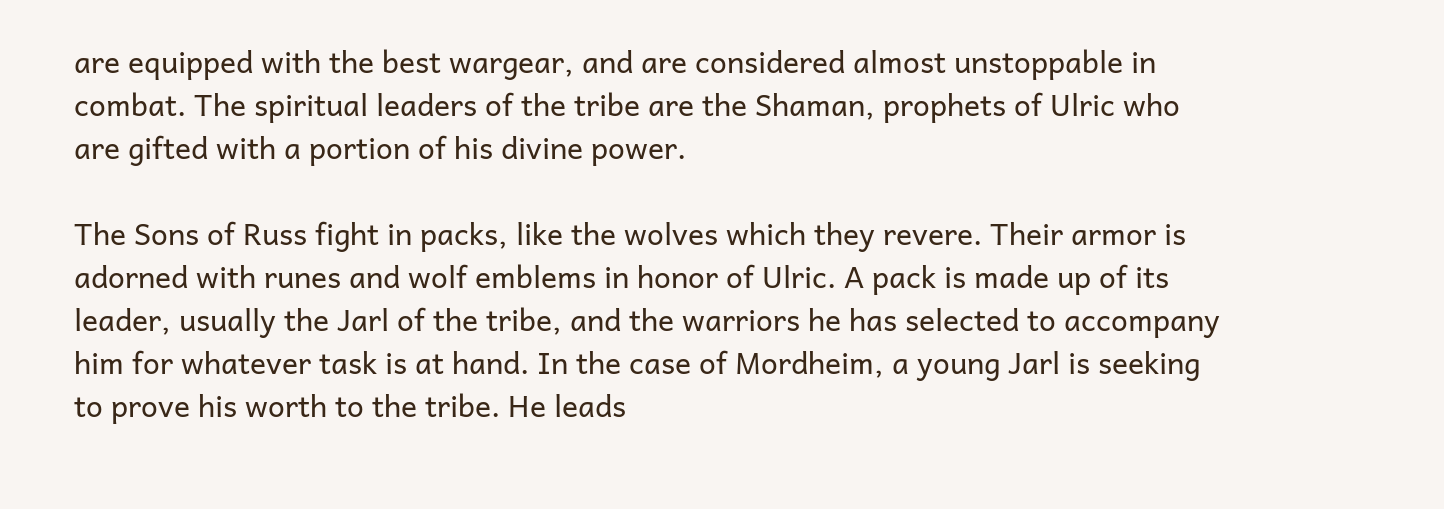are equipped with the best wargear, and are considered almost unstoppable in combat. The spiritual leaders of the tribe are the Shaman, prophets of Ulric who are gifted with a portion of his divine power.

The Sons of Russ fight in packs, like the wolves which they revere. Their armor is adorned with runes and wolf emblems in honor of Ulric. A pack is made up of its leader, usually the Jarl of the tribe, and the warriors he has selected to accompany him for whatever task is at hand. In the case of Mordheim, a young Jarl is seeking to prove his worth to the tribe. He leads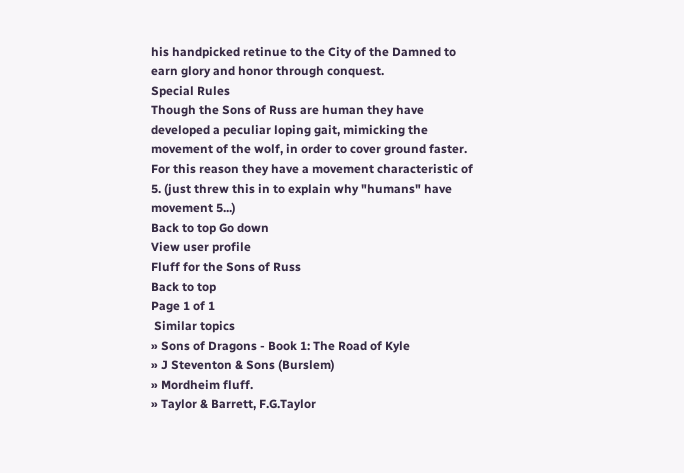his handpicked retinue to the City of the Damned to earn glory and honor through conquest.
Special Rules
Though the Sons of Russ are human they have developed a peculiar loping gait, mimicking the movement of the wolf, in order to cover ground faster. For this reason they have a movement characteristic of 5. (just threw this in to explain why "humans" have movement 5...)
Back to top Go down
View user profile
Fluff for the Sons of Russ
Back to top
Page 1 of 1
 Similar topics
» Sons of Dragons - Book 1: The Road of Kyle
» J Steventon & Sons (Burslem)
» Mordheim fluff.
» Taylor & Barrett, F.G.Taylor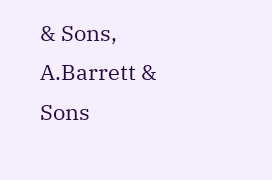& Sons, A.Barrett & Sons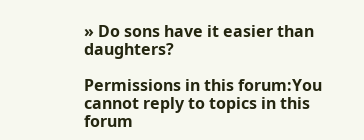» Do sons have it easier than daughters?

Permissions in this forum:You cannot reply to topics in this forum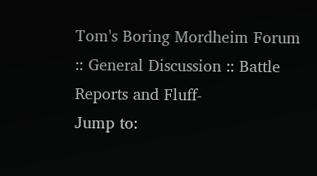Tom's Boring Mordheim Forum :: General Discussion :: Battle Reports and Fluff-
Jump to: